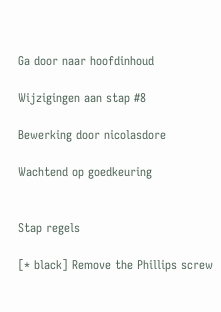Ga door naar hoofdinhoud

Wijzigingen aan stap #8

Bewerking door nicolasdore

Wachtend op goedkeuring


Stap regels

[* black] Remove the Phillips screw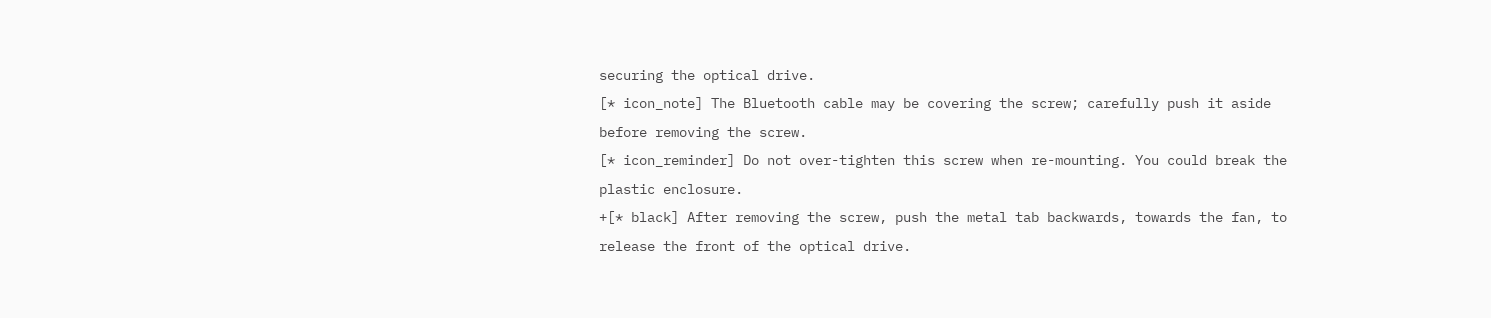securing the optical drive.
[* icon_note] The Bluetooth cable may be covering the screw; carefully push it aside before removing the screw.
[* icon_reminder] Do not over-tighten this screw when re-mounting. You could break the plastic enclosure.
+[* black] After removing the screw, push the metal tab backwards, towards the fan, to release the front of the optical drive.